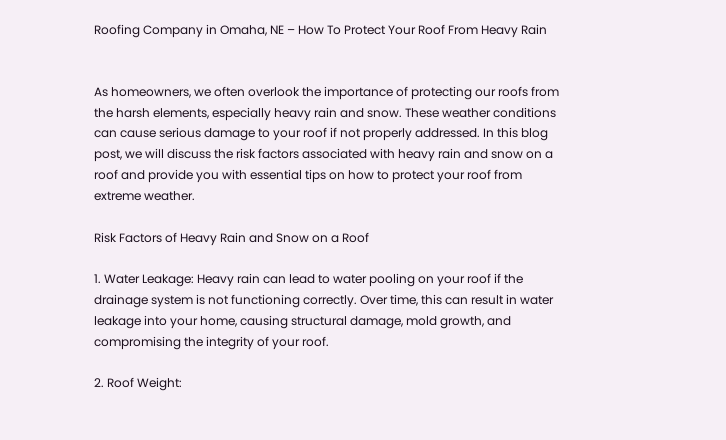Roofing Company in Omaha, NE – How To Protect Your Roof From Heavy Rain


As homeowners, we often overlook the importance of protecting our roofs from the harsh elements, especially heavy rain and snow. These weather conditions can cause serious damage to your roof if not properly addressed. In this blog post, we will discuss the risk factors associated with heavy rain and snow on a roof and provide you with essential tips on how to protect your roof from extreme weather.

Risk Factors of Heavy Rain and Snow on a Roof

1. Water Leakage: Heavy rain can lead to water pooling on your roof if the drainage system is not functioning correctly. Over time, this can result in water leakage into your home, causing structural damage, mold growth, and compromising the integrity of your roof.

2. Roof Weight: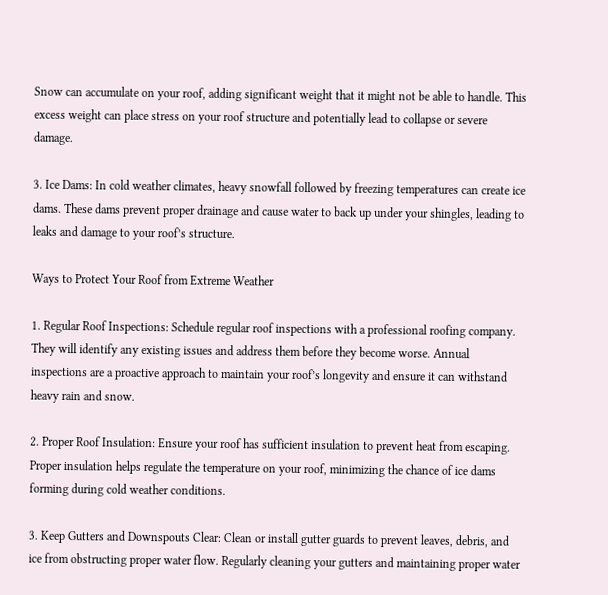Snow can accumulate on your roof, adding significant weight that it might not be able to handle. This excess weight can place stress on your roof structure and potentially lead to collapse or severe damage.

3. Ice Dams: In cold weather climates, heavy snowfall followed by freezing temperatures can create ice dams. These dams prevent proper drainage and cause water to back up under your shingles, leading to leaks and damage to your roof’s structure.

Ways to Protect Your Roof from Extreme Weather

1. Regular Roof Inspections: Schedule regular roof inspections with a professional roofing company. They will identify any existing issues and address them before they become worse. Annual inspections are a proactive approach to maintain your roof’s longevity and ensure it can withstand heavy rain and snow.

2. Proper Roof Insulation: Ensure your roof has sufficient insulation to prevent heat from escaping. Proper insulation helps regulate the temperature on your roof, minimizing the chance of ice dams forming during cold weather conditions.

3. Keep Gutters and Downspouts Clear: Clean or install gutter guards to prevent leaves, debris, and ice from obstructing proper water flow. Regularly cleaning your gutters and maintaining proper water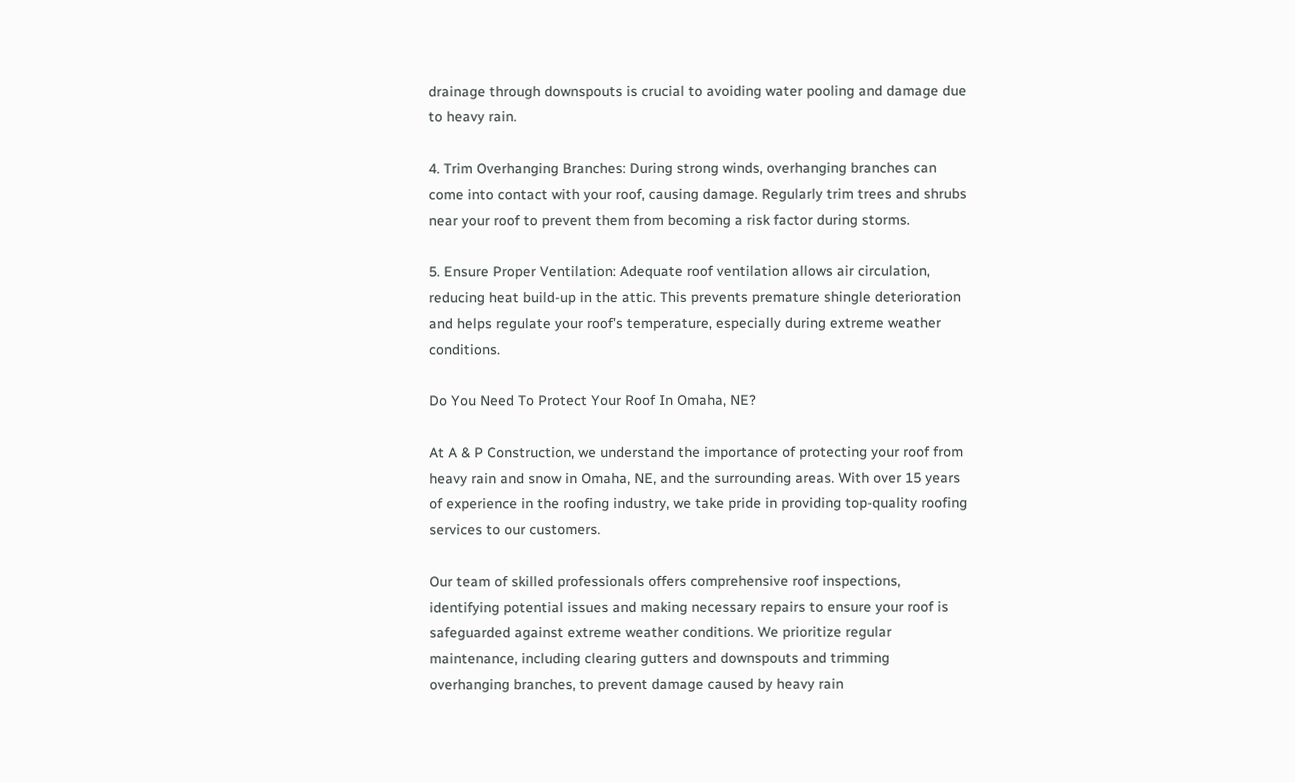drainage through downspouts is crucial to avoiding water pooling and damage due to heavy rain.

4. Trim Overhanging Branches: During strong winds, overhanging branches can come into contact with your roof, causing damage. Regularly trim trees and shrubs near your roof to prevent them from becoming a risk factor during storms.

5. Ensure Proper Ventilation: Adequate roof ventilation allows air circulation, reducing heat build-up in the attic. This prevents premature shingle deterioration and helps regulate your roof’s temperature, especially during extreme weather conditions.

Do You Need To Protect Your Roof In Omaha, NE?

At A & P Construction, we understand the importance of protecting your roof from heavy rain and snow in Omaha, NE, and the surrounding areas. With over 15 years of experience in the roofing industry, we take pride in providing top-quality roofing services to our customers.

Our team of skilled professionals offers comprehensive roof inspections, identifying potential issues and making necessary repairs to ensure your roof is safeguarded against extreme weather conditions. We prioritize regular maintenance, including clearing gutters and downspouts and trimming overhanging branches, to prevent damage caused by heavy rain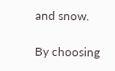and snow.

By choosing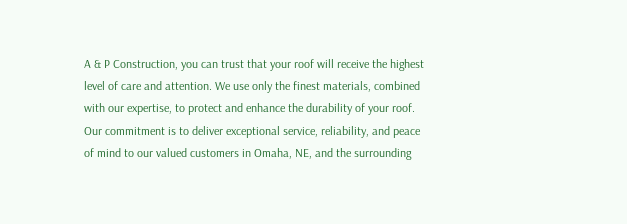A & P Construction, you can trust that your roof will receive the highest level of care and attention. We use only the finest materials, combined with our expertise, to protect and enhance the durability of your roof. Our commitment is to deliver exceptional service, reliability, and peace of mind to our valued customers in Omaha, NE, and the surrounding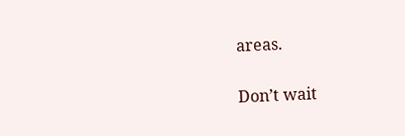areas.

Don’t wait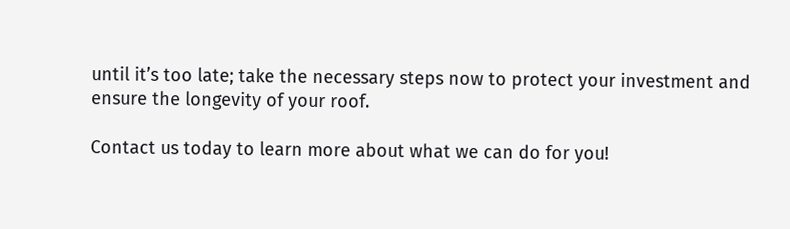until it’s too late; take the necessary steps now to protect your investment and ensure the longevity of your roof.

Contact us today to learn more about what we can do for you!